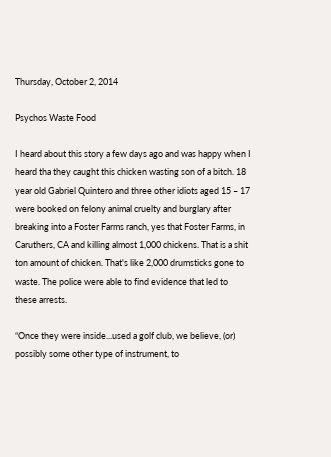Thursday, October 2, 2014

Psychos Waste Food

I heard about this story a few days ago and was happy when I heard tha they caught this chicken wasting son of a bitch. 18 year old Gabriel Quintero and three other idiots aged 15 – 17 were booked on felony animal cruelty and burglary after breaking into a Foster Farms ranch, yes that Foster Farms, in Caruthers, CA and killing almost 1,000 chickens. That is a shit ton amount of chicken. That's like 2,000 drumsticks gone to waste. The police were able to find evidence that led to these arrests.

“Once they were inside...used a golf club, we believe, (or) possibly some other type of instrument, to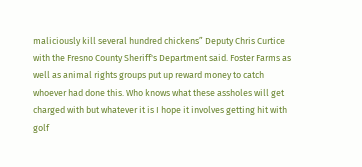maliciously kill several hundred chickens” Deputy Chris Curtice with the Fresno County Sheriff's Department said. Foster Farms as well as animal rights groups put up reward money to catch whoever had done this. Who knows what these assholes will get charged with but whatever it is I hope it involves getting hit with golf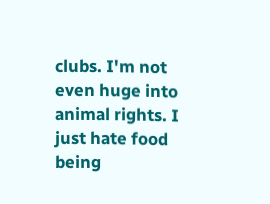clubs. I'm not even huge into animal rights. I just hate food being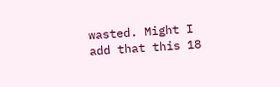wasted. Might I add that this 18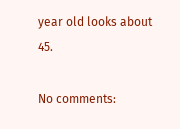year old looks about 45.

No comments: